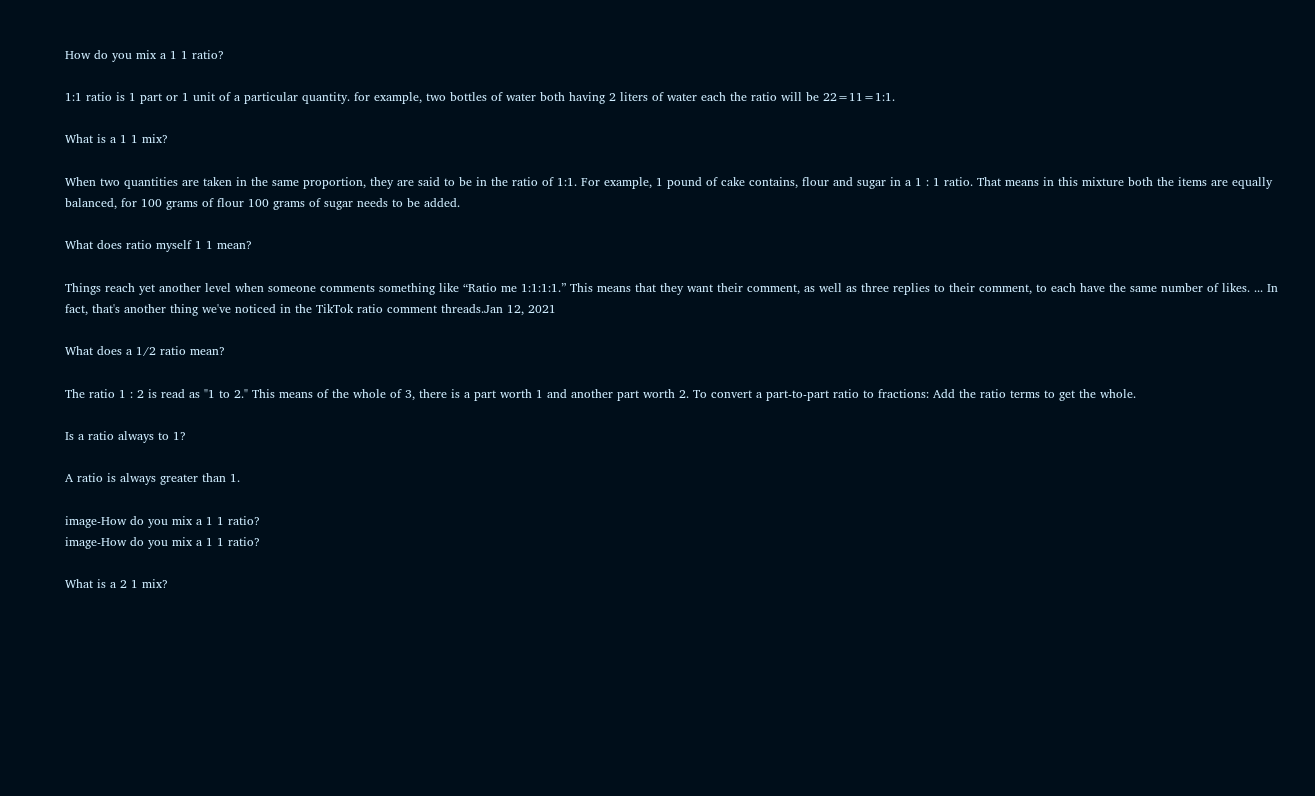How do you mix a 1 1 ratio?

1:1 ratio is 1 part or 1 unit of a particular quantity. for example, two bottles of water both having 2 liters of water each the ratio will be 22=11=1:1.

What is a 1 1 mix?

When two quantities are taken in the same proportion, they are said to be in the ratio of 1:1. For example, 1 pound of cake contains, flour and sugar in a 1 : 1 ratio. That means in this mixture both the items are equally balanced, for 100 grams of flour 100 grams of sugar needs to be added.

What does ratio myself 1 1 mean?

Things reach yet another level when someone comments something like “Ratio me 1:1:1:1.” This means that they want their comment, as well as three replies to their comment, to each have the same number of likes. ... In fact, that's another thing we've noticed in the TikTok ratio comment threads.Jan 12, 2021

What does a 1/2 ratio mean?

The ratio 1 : 2 is read as "1 to 2." This means of the whole of 3, there is a part worth 1 and another part worth 2. To convert a part-to-part ratio to fractions: Add the ratio terms to get the whole.

Is a ratio always to 1?

A ratio is always greater than 1.

image-How do you mix a 1 1 ratio?
image-How do you mix a 1 1 ratio?

What is a 2 1 mix?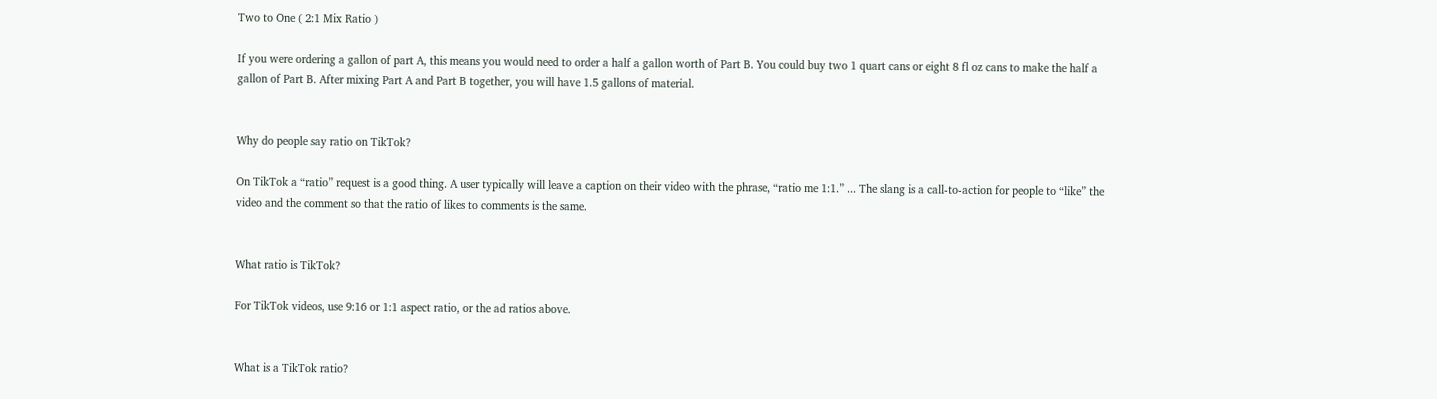Two to One ( 2:1 Mix Ratio )

If you were ordering a gallon of part A, this means you would need to order a half a gallon worth of Part B. You could buy two 1 quart cans or eight 8 fl oz cans to make the half a gallon of Part B. After mixing Part A and Part B together, you will have 1.5 gallons of material.


Why do people say ratio on TikTok?

On TikTok a “ratio” request is a good thing. A user typically will leave a caption on their video with the phrase, “ratio me 1:1.” ... The slang is a call-to-action for people to “like” the video and the comment so that the ratio of likes to comments is the same.


What ratio is TikTok?

For TikTok videos, use 9:16 or 1:1 aspect ratio, or the ad ratios above.


What is a TikTok ratio?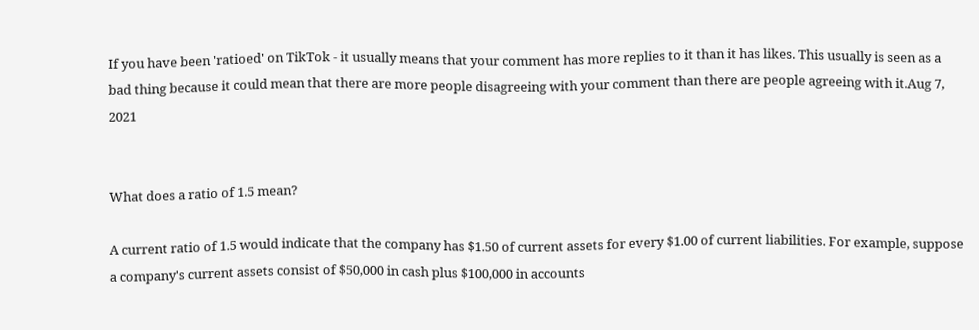If you have been 'ratioed' on TikTok - it usually means that your comment has more replies to it than it has likes. This usually is seen as a bad thing because it could mean that there are more people disagreeing with your comment than there are people agreeing with it.Aug 7, 2021


What does a ratio of 1.5 mean?

A current ratio of 1.5 would indicate that the company has $1.50 of current assets for every $1.00 of current liabilities. For example, suppose a company's current assets consist of $50,000 in cash plus $100,000 in accounts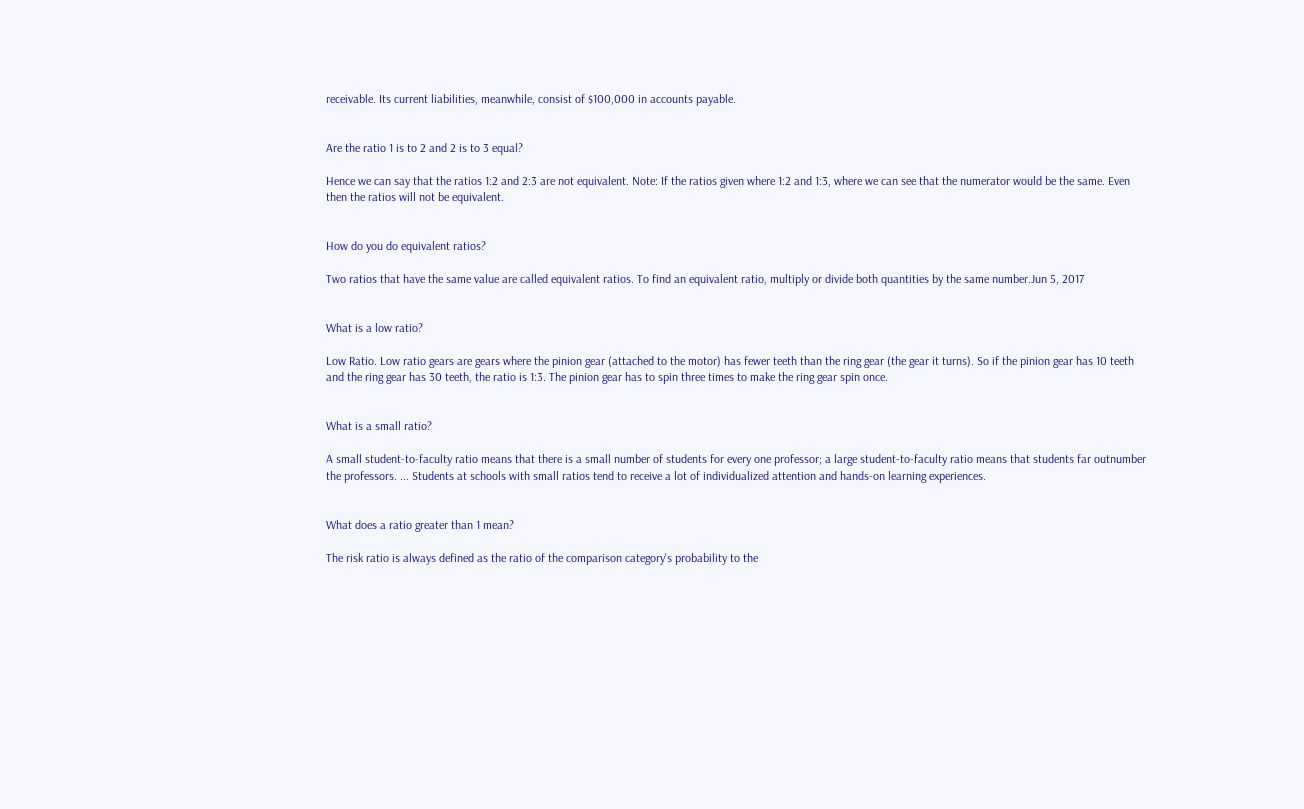receivable. Its current liabilities, meanwhile, consist of $100,000 in accounts payable.


Are the ratio 1 is to 2 and 2 is to 3 equal?

Hence we can say that the ratios 1:2 and 2:3 are not equivalent. Note: If the ratios given where 1:2 and 1:3, where we can see that the numerator would be the same. Even then the ratios will not be equivalent.


How do you do equivalent ratios?

Two ratios that have the same value are called equivalent ratios. To find an equivalent ratio, multiply or divide both quantities by the same number.Jun 5, 2017


What is a low ratio?

Low Ratio. Low ratio gears are gears where the pinion gear (attached to the motor) has fewer teeth than the ring gear (the gear it turns). So if the pinion gear has 10 teeth and the ring gear has 30 teeth, the ratio is 1:3. The pinion gear has to spin three times to make the ring gear spin once.


What is a small ratio?

A small student-to-faculty ratio means that there is a small number of students for every one professor; a large student-to-faculty ratio means that students far outnumber the professors. ... Students at schools with small ratios tend to receive a lot of individualized attention and hands-on learning experiences.


What does a ratio greater than 1 mean?

The risk ratio is always defined as the ratio of the comparison category's probability to the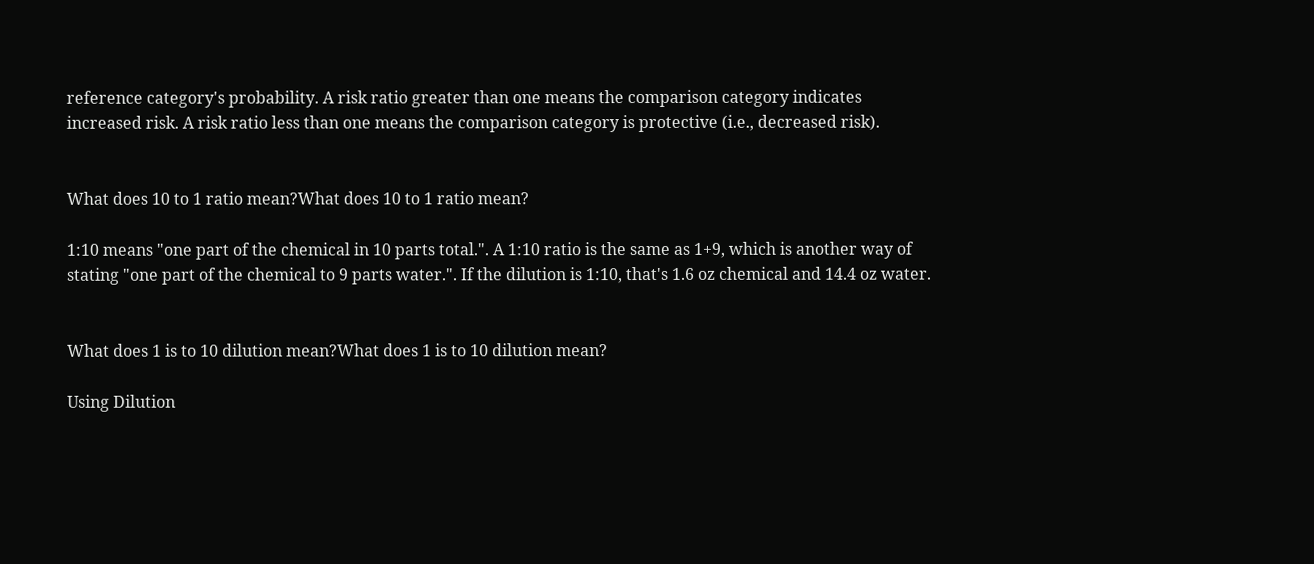reference category's probability. A risk ratio greater than one means the comparison category indicates increased risk. A risk ratio less than one means the comparison category is protective (i.e., decreased risk).


What does 10 to 1 ratio mean?What does 10 to 1 ratio mean?

1:10 means "one part of the chemical in 10 parts total.". A 1:10 ratio is the same as 1+9, which is another way of stating "one part of the chemical to 9 parts water.". If the dilution is 1:10, that's 1.6 oz chemical and 14.4 oz water.


What does 1 is to 10 dilution mean?What does 1 is to 10 dilution mean?

Using Dilution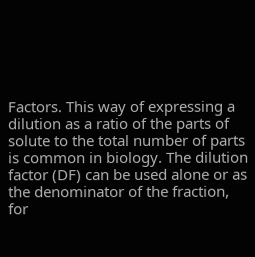Factors. This way of expressing a dilution as a ratio of the parts of solute to the total number of parts is common in biology. The dilution factor (DF) can be used alone or as the denominator of the fraction, for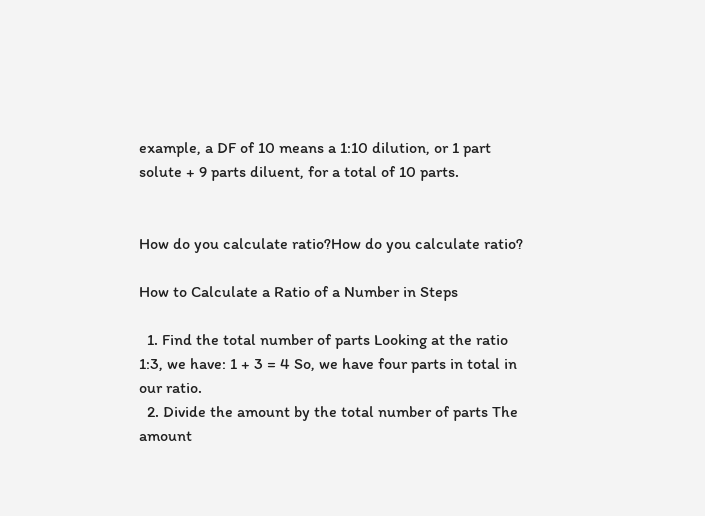example, a DF of 10 means a 1:10 dilution, or 1 part solute + 9 parts diluent, for a total of 10 parts.


How do you calculate ratio?How do you calculate ratio?

How to Calculate a Ratio of a Number in Steps

  1. Find the total number of parts Looking at the ratio 1:3, we have: 1 + 3 = 4 So, we have four parts in total in our ratio.
  2. Divide the amount by the total number of parts The amount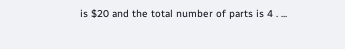is $20 and the total number of parts is 4 . ...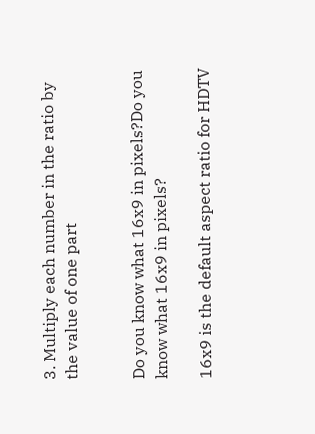3. Multiply each number in the ratio by the value of one part


Do you know what 16x9 in pixels?Do you know what 16x9 in pixels?

16x9 is the default aspect ratio for HDTV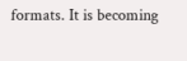formats. It is becoming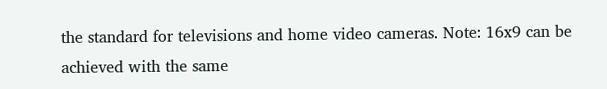the standard for televisions and home video cameras. Note: 16x9 can be achieved with the same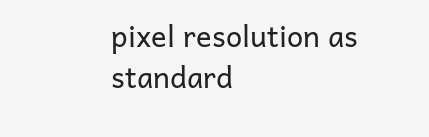pixel resolution as standard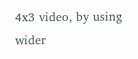4x3 video, by using wider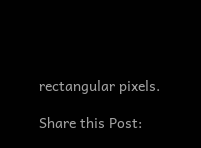rectangular pixels.

Share this Post: